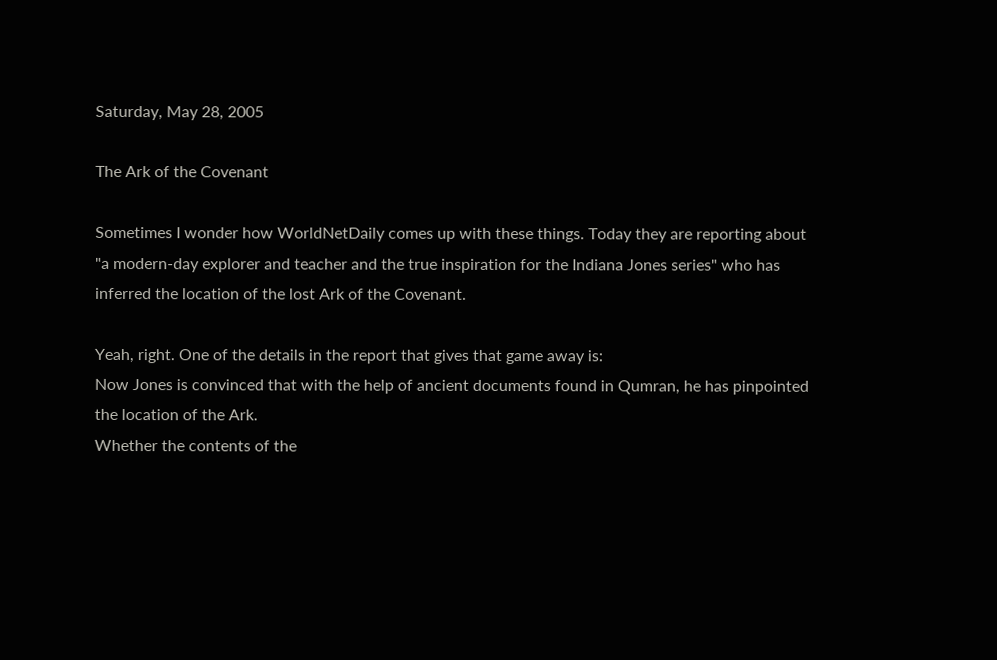Saturday, May 28, 2005

The Ark of the Covenant

Sometimes I wonder how WorldNetDaily comes up with these things. Today they are reporting about "a modern-day explorer and teacher and the true inspiration for the Indiana Jones series" who has inferred the location of the lost Ark of the Covenant.

Yeah, right. One of the details in the report that gives that game away is:
Now Jones is convinced that with the help of ancient documents found in Qumran, he has pinpointed the location of the Ark.
Whether the contents of the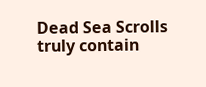Dead Sea Scrolls truly contain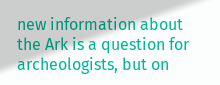new information about the Ark is a question for archeologists, but on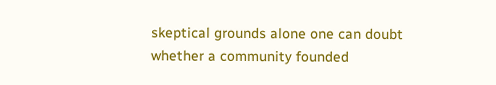skeptical grounds alone one can doubt whether a community founded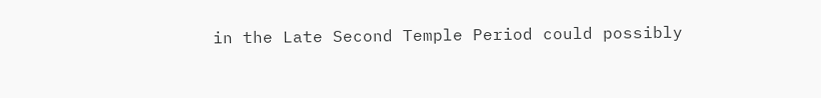in the Late Second Temple Period could possibly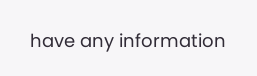have any information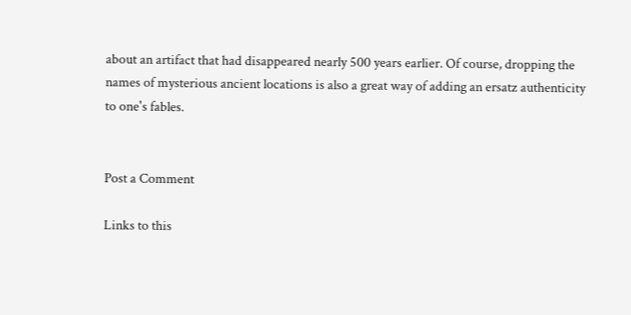about an artifact that had disappeared nearly 500 years earlier. Of course, dropping the names of mysterious ancient locations is also a great way of adding an ersatz authenticity to one's fables.


Post a Comment

Links to this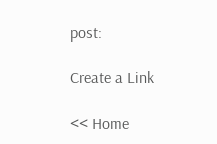post:

Create a Link

<< Home